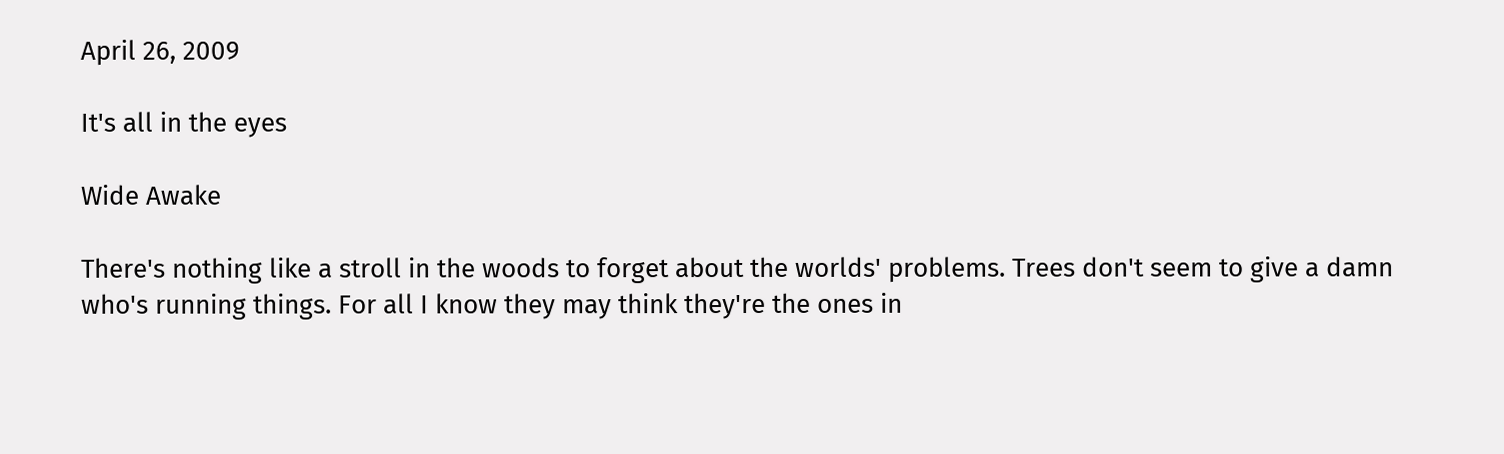April 26, 2009

It's all in the eyes

Wide Awake

There's nothing like a stroll in the woods to forget about the worlds' problems. Trees don't seem to give a damn who's running things. For all I know they may think they're the ones in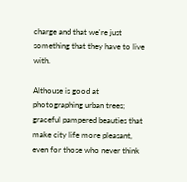charge and that we're just something that they have to live with.

Althouse is good at photographing urban trees; graceful pampered beauties that make city life more pleasant, even for those who never think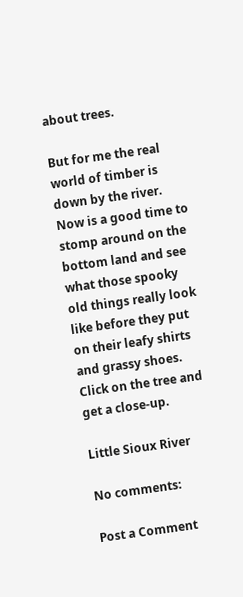about trees.

But for me the real world of timber is down by the river. Now is a good time to stomp around on the bottom land and see what those spooky old things really look like before they put on their leafy shirts and grassy shoes. Click on the tree and get a close-up.

Little Sioux River

No comments:

Post a Comment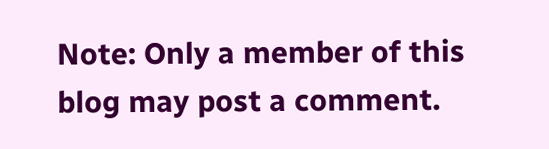Note: Only a member of this blog may post a comment.